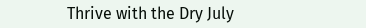Thrive with the Dry July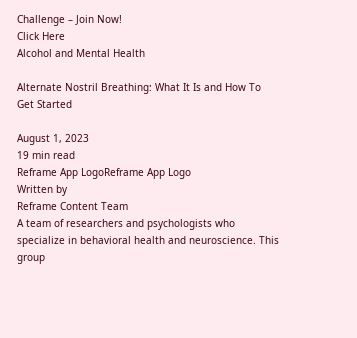Challenge – Join Now!
Click Here
Alcohol and Mental Health

Alternate Nostril Breathing: What It Is and How To Get Started

August 1, 2023
19 min read
Reframe App LogoReframe App Logo
Written by
Reframe Content Team
A team of researchers and psychologists who specialize in behavioral health and neuroscience. This group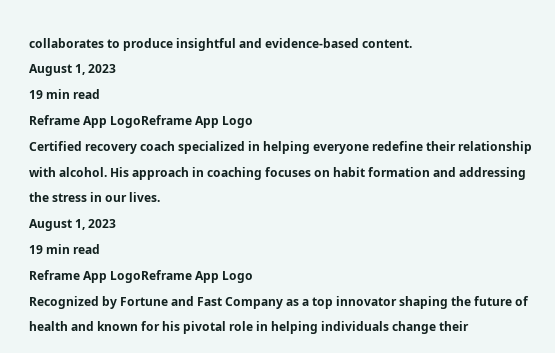collaborates to produce insightful and evidence-based content.
August 1, 2023
19 min read
Reframe App LogoReframe App Logo
Certified recovery coach specialized in helping everyone redefine their relationship with alcohol. His approach in coaching focuses on habit formation and addressing the stress in our lives.
August 1, 2023
19 min read
Reframe App LogoReframe App Logo
Recognized by Fortune and Fast Company as a top innovator shaping the future of health and known for his pivotal role in helping individuals change their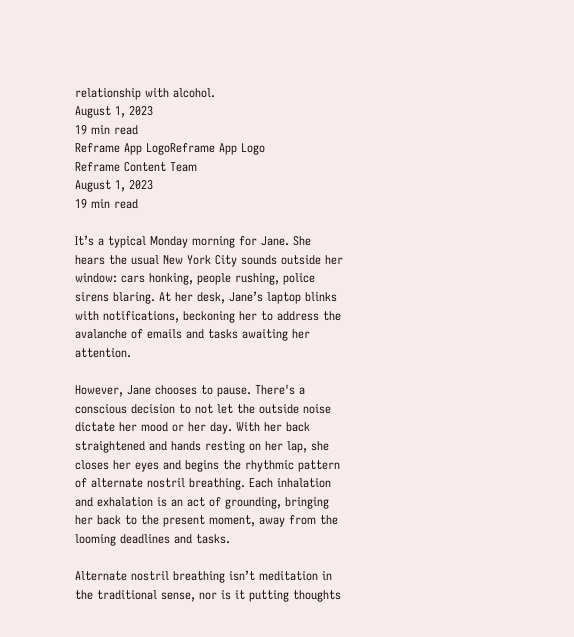relationship with alcohol.
August 1, 2023
19 min read
Reframe App LogoReframe App Logo
Reframe Content Team
August 1, 2023
19 min read

It’s a typical Monday morning for Jane. She hears the usual New York City sounds outside her window: cars honking, people rushing, police sirens blaring. At her desk, Jane’s laptop blinks with notifications, beckoning her to address the avalanche of emails and tasks awaiting her attention.

However, Jane chooses to pause. There's a conscious decision to not let the outside noise dictate her mood or her day. With her back straightened and hands resting on her lap, she closes her eyes and begins the rhythmic pattern of alternate nostril breathing. Each inhalation and exhalation is an act of grounding, bringing her back to the present moment, away from the looming deadlines and tasks.

Alternate nostril breathing isn’t meditation in the traditional sense, nor is it putting thoughts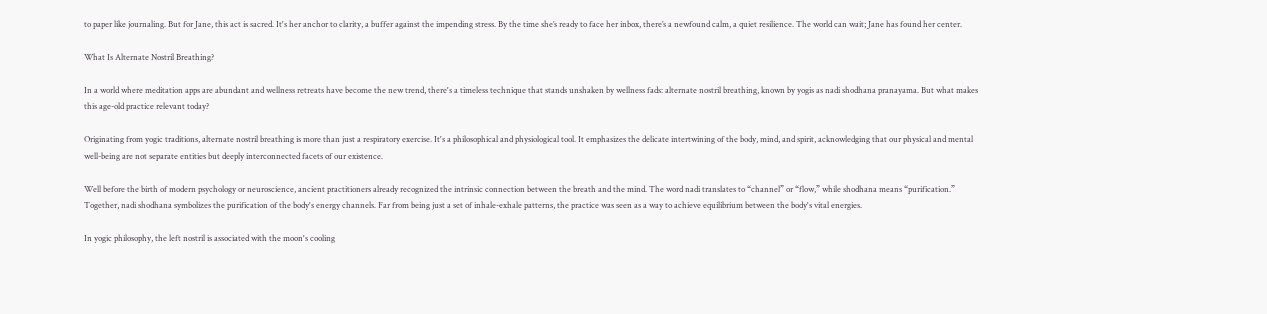to paper like journaling. But for Jane, this act is sacred. It's her anchor to clarity, a buffer against the impending stress. By the time she’s ready to face her inbox, there’s a newfound calm, a quiet resilience. The world can wait; Jane has found her center.

What Is Alternate Nostril Breathing?

In a world where meditation apps are abundant and wellness retreats have become the new trend, there's a timeless technique that stands unshaken by wellness fads: alternate nostril breathing, known by yogis as nadi shodhana pranayama. But what makes this age-old practice relevant today?

Originating from yogic traditions, alternate nostril breathing is more than just a respiratory exercise. It's a philosophical and physiological tool. It emphasizes the delicate intertwining of the body, mind, and spirit, acknowledging that our physical and mental well-being are not separate entities but deeply interconnected facets of our existence.

Well before the birth of modern psychology or neuroscience, ancient practitioners already recognized the intrinsic connection between the breath and the mind. The word nadi translates to “channel” or “flow,” while shodhana means “purification.” Together, nadi shodhana symbolizes the purification of the body's energy channels. Far from being just a set of inhale-exhale patterns, the practice was seen as a way to achieve equilibrium between the body's vital energies.

In yogic philosophy, the left nostril is associated with the moon's cooling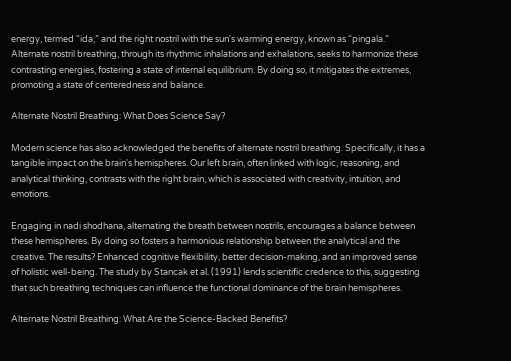energy, termed “ida,” and the right nostril with the sun's warming energy, known as “pingala.” Alternate nostril breathing, through its rhythmic inhalations and exhalations, seeks to harmonize these contrasting energies, fostering a state of internal equilibrium. By doing so, it mitigates the extremes, promoting a state of centeredness and balance.

Alternate Nostril Breathing: What Does Science Say?

Modern science has also acknowledged the benefits of alternate nostril breathing. Specifically, it has a tangible impact on the brain's hemispheres. Our left brain, often linked with logic, reasoning, and analytical thinking, contrasts with the right brain, which is associated with creativity, intuition, and emotions.

Engaging in nadi shodhana, alternating the breath between nostrils, encourages a balance between these hemispheres. By doing so fosters a harmonious relationship between the analytical and the creative. The results? Enhanced cognitive flexibility, better decision-making, and an improved sense of holistic well-being. The study by Stancak et al. (1991) lends scientific credence to this, suggesting that such breathing techniques can influence the functional dominance of the brain hemispheres.

Alternate Nostril Breathing: What Are the Science-Backed Benefits?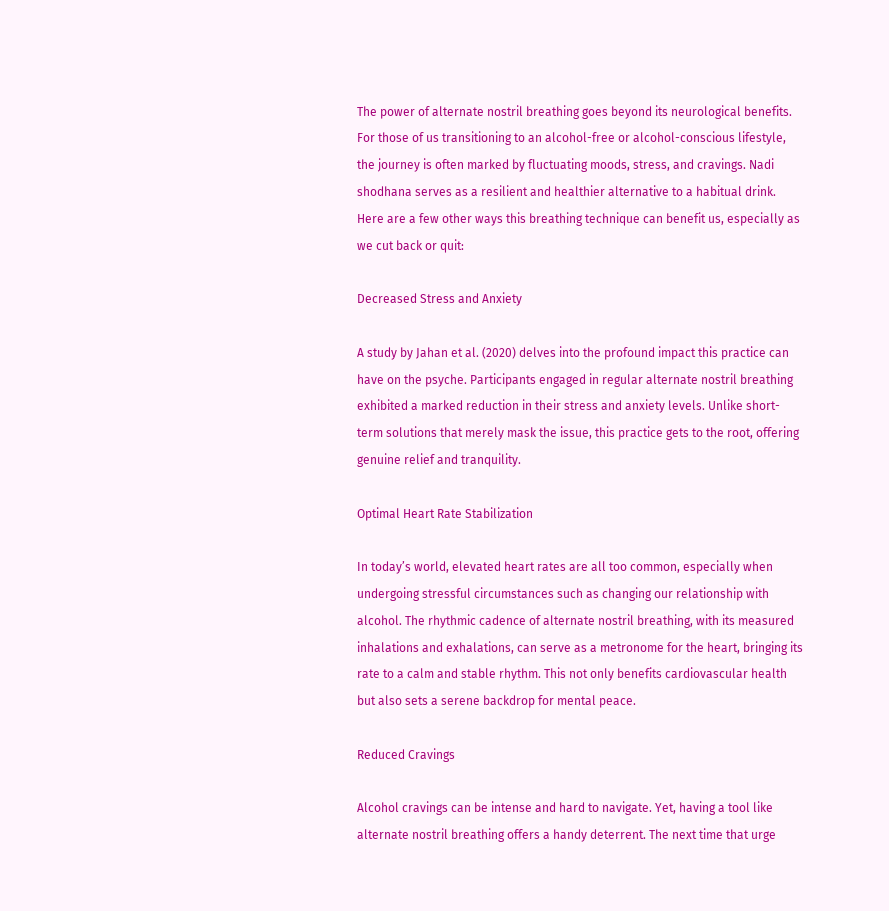The power of alternate nostril breathing goes beyond its neurological benefits. For those of us transitioning to an alcohol-free or alcohol-conscious lifestyle, the journey is often marked by fluctuating moods, stress, and cravings. Nadi shodhana serves as a resilient and healthier alternative to a habitual drink. Here are a few other ways this breathing technique can benefit us, especially as we cut back or quit:

Decreased Stress and Anxiety

A study by Jahan et al. (2020) delves into the profound impact this practice can have on the psyche. Participants engaged in regular alternate nostril breathing exhibited a marked reduction in their stress and anxiety levels. Unlike short-term solutions that merely mask the issue, this practice gets to the root, offering genuine relief and tranquility.

Optimal Heart Rate Stabilization

In today’s world, elevated heart rates are all too common, especially when undergoing stressful circumstances such as changing our relationship with alcohol. The rhythmic cadence of alternate nostril breathing, with its measured inhalations and exhalations, can serve as a metronome for the heart, bringing its rate to a calm and stable rhythm. This not only benefits cardiovascular health but also sets a serene backdrop for mental peace.

Reduced Cravings

Alcohol cravings can be intense and hard to navigate. Yet, having a tool like alternate nostril breathing offers a handy deterrent. The next time that urge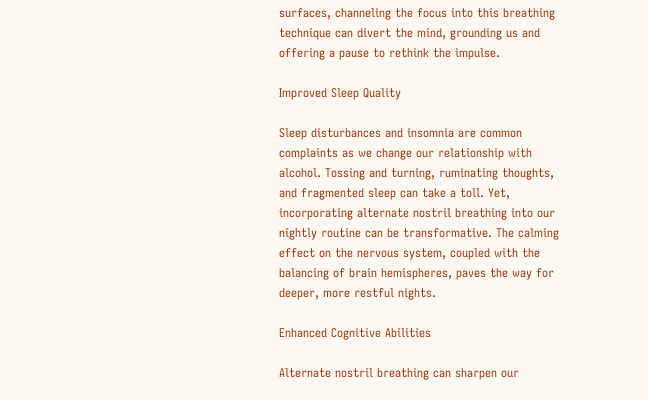surfaces, channeling the focus into this breathing technique can divert the mind, grounding us and offering a pause to rethink the impulse.

Improved Sleep Quality

Sleep disturbances and insomnia are common complaints as we change our relationship with alcohol. Tossing and turning, ruminating thoughts, and fragmented sleep can take a toll. Yet, incorporating alternate nostril breathing into our nightly routine can be transformative. The calming effect on the nervous system, coupled with the balancing of brain hemispheres, paves the way for deeper, more restful nights.

Enhanced Cognitive Abilities

Alternate nostril breathing can sharpen our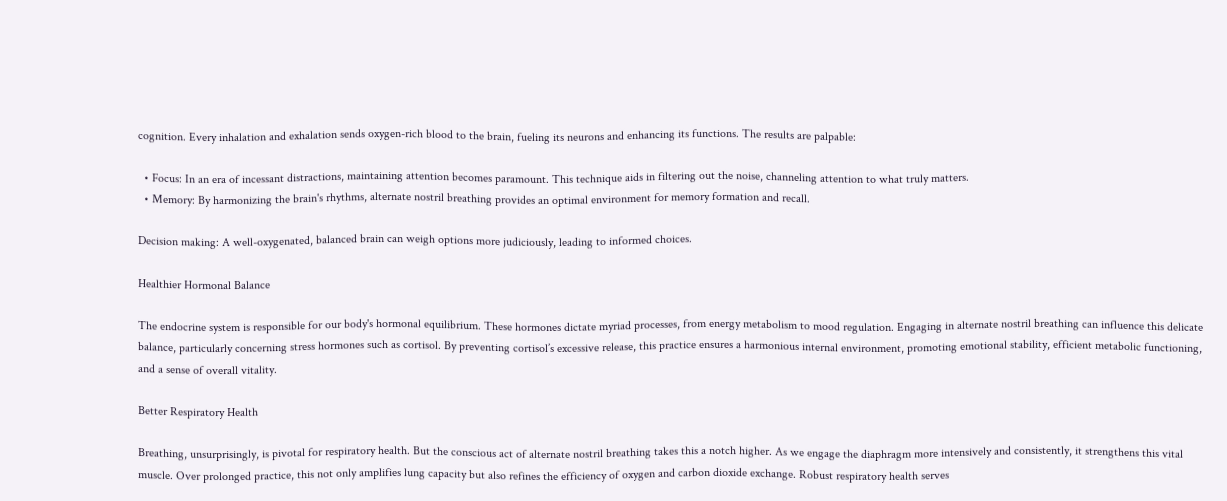cognition. Every inhalation and exhalation sends oxygen-rich blood to the brain, fueling its neurons and enhancing its functions. The results are palpable:

  • Focus: In an era of incessant distractions, maintaining attention becomes paramount. This technique aids in filtering out the noise, channeling attention to what truly matters.
  • Memory: By harmonizing the brain's rhythms, alternate nostril breathing provides an optimal environment for memory formation and recall.

Decision making: A well-oxygenated, balanced brain can weigh options more judiciously, leading to informed choices.

Healthier Hormonal Balance

The endocrine system is responsible for our body's hormonal equilibrium. These hormones dictate myriad processes, from energy metabolism to mood regulation. Engaging in alternate nostril breathing can influence this delicate balance, particularly concerning stress hormones such as cortisol. By preventing cortisol’s excessive release, this practice ensures a harmonious internal environment, promoting emotional stability, efficient metabolic functioning, and a sense of overall vitality.

Better Respiratory Health

Breathing, unsurprisingly, is pivotal for respiratory health. But the conscious act of alternate nostril breathing takes this a notch higher. As we engage the diaphragm more intensively and consistently, it strengthens this vital muscle. Over prolonged practice, this not only amplifies lung capacity but also refines the efficiency of oxygen and carbon dioxide exchange. Robust respiratory health serves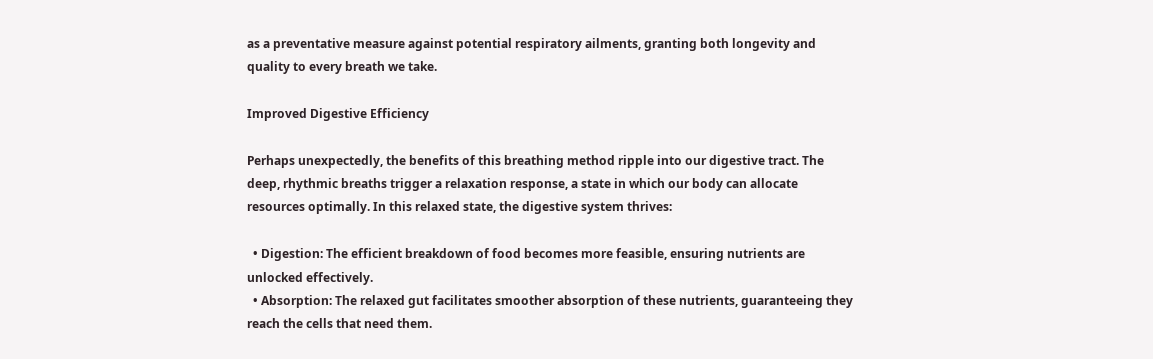as a preventative measure against potential respiratory ailments, granting both longevity and quality to every breath we take.

Improved Digestive Efficiency

Perhaps unexpectedly, the benefits of this breathing method ripple into our digestive tract. The deep, rhythmic breaths trigger a relaxation response, a state in which our body can allocate resources optimally. In this relaxed state, the digestive system thrives:

  • Digestion: The efficient breakdown of food becomes more feasible, ensuring nutrients are unlocked effectively.
  • Absorption: The relaxed gut facilitates smoother absorption of these nutrients, guaranteeing they reach the cells that need them.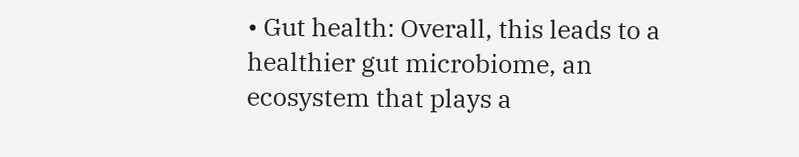• Gut health: Overall, this leads to a healthier gut microbiome, an ecosystem that plays a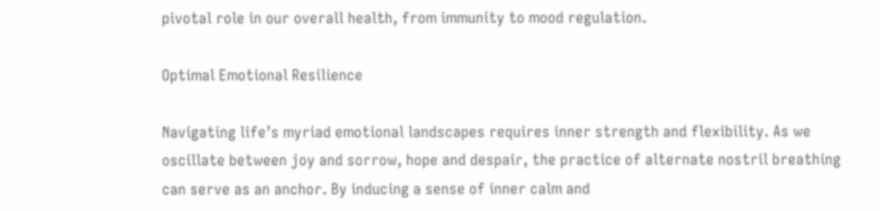pivotal role in our overall health, from immunity to mood regulation.

Optimal Emotional Resilience

Navigating life’s myriad emotional landscapes requires inner strength and flexibility. As we oscillate between joy and sorrow, hope and despair, the practice of alternate nostril breathing can serve as an anchor. By inducing a sense of inner calm and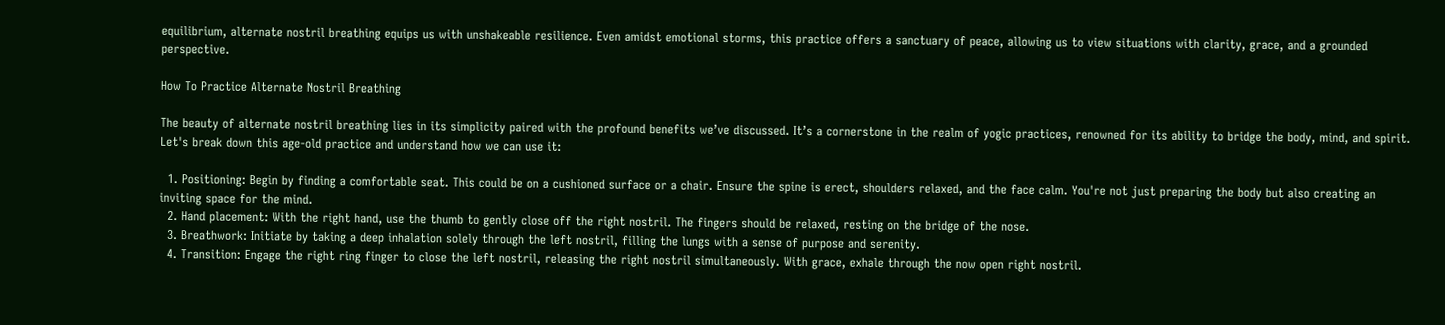equilibrium, alternate nostril breathing equips us with unshakeable resilience. Even amidst emotional storms, this practice offers a sanctuary of peace, allowing us to view situations with clarity, grace, and a grounded perspective.

How To Practice Alternate Nostril Breathing

The beauty of alternate nostril breathing lies in its simplicity paired with the profound benefits we’ve discussed. It’s a cornerstone in the realm of yogic practices, renowned for its ability to bridge the body, mind, and spirit. Let's break down this age-old practice and understand how we can use it:

  1. Positioning: Begin by finding a comfortable seat. This could be on a cushioned surface or a chair. Ensure the spine is erect, shoulders relaxed, and the face calm. You're not just preparing the body but also creating an inviting space for the mind.
  2. Hand placement: With the right hand, use the thumb to gently close off the right nostril. The fingers should be relaxed, resting on the bridge of the nose.
  3. Breathwork: Initiate by taking a deep inhalation solely through the left nostril, filling the lungs with a sense of purpose and serenity.
  4. Transition: Engage the right ring finger to close the left nostril, releasing the right nostril simultaneously. With grace, exhale through the now open right nostril.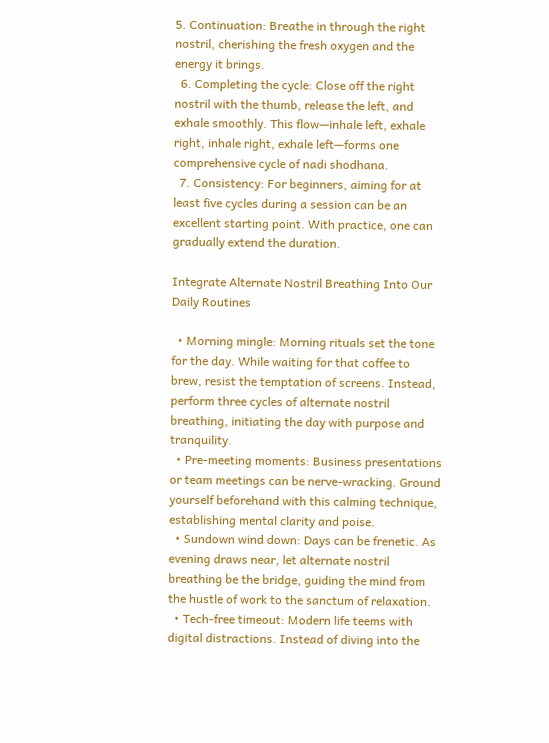5. Continuation: Breathe in through the right nostril, cherishing the fresh oxygen and the energy it brings.
  6. Completing the cycle: Close off the right nostril with the thumb, release the left, and exhale smoothly. This flow—inhale left, exhale right, inhale right, exhale left—forms one comprehensive cycle of nadi shodhana.
  7. Consistency: For beginners, aiming for at least five cycles during a session can be an excellent starting point. With practice, one can gradually extend the duration.

Integrate Alternate Nostril Breathing Into Our Daily Routines

  • Morning mingle: Morning rituals set the tone for the day. While waiting for that coffee to brew, resist the temptation of screens. Instead, perform three cycles of alternate nostril breathing, initiating the day with purpose and tranquility.
  • Pre-meeting moments: Business presentations or team meetings can be nerve-wracking. Ground yourself beforehand with this calming technique, establishing mental clarity and poise.
  • Sundown wind down: Days can be frenetic. As evening draws near, let alternate nostril breathing be the bridge, guiding the mind from the hustle of work to the sanctum of relaxation.
  • Tech-free timeout: Modern life teems with digital distractions. Instead of diving into the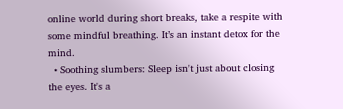online world during short breaks, take a respite with some mindful breathing. It’s an instant detox for the mind.
  • Soothing slumbers: Sleep isn't just about closing the eyes. It's a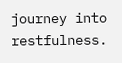journey into restfulness.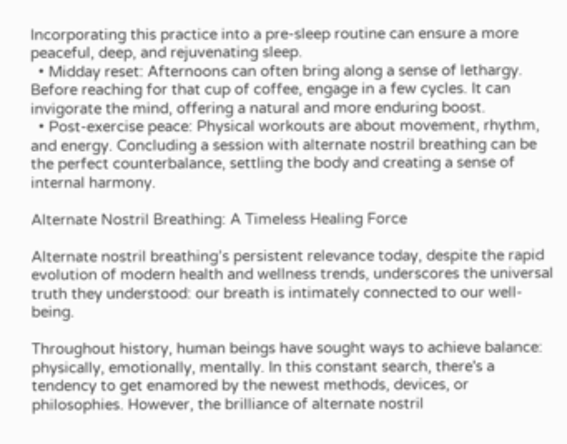Incorporating this practice into a pre-sleep routine can ensure a more peaceful, deep, and rejuvenating sleep.
  • Midday reset: Afternoons can often bring along a sense of lethargy. Before reaching for that cup of coffee, engage in a few cycles. It can invigorate the mind, offering a natural and more enduring boost.
  • Post-exercise peace: Physical workouts are about movement, rhythm, and energy. Concluding a session with alternate nostril breathing can be the perfect counterbalance, settling the body and creating a sense of internal harmony.

Alternate Nostril Breathing: A Timeless Healing Force

Alternate nostril breathing’s persistent relevance today, despite the rapid evolution of modern health and wellness trends, underscores the universal truth they understood: our breath is intimately connected to our well-being.

Throughout history, human beings have sought ways to achieve balance: physically, emotionally, mentally. In this constant search, there's a tendency to get enamored by the newest methods, devices, or philosophies. However, the brilliance of alternate nostril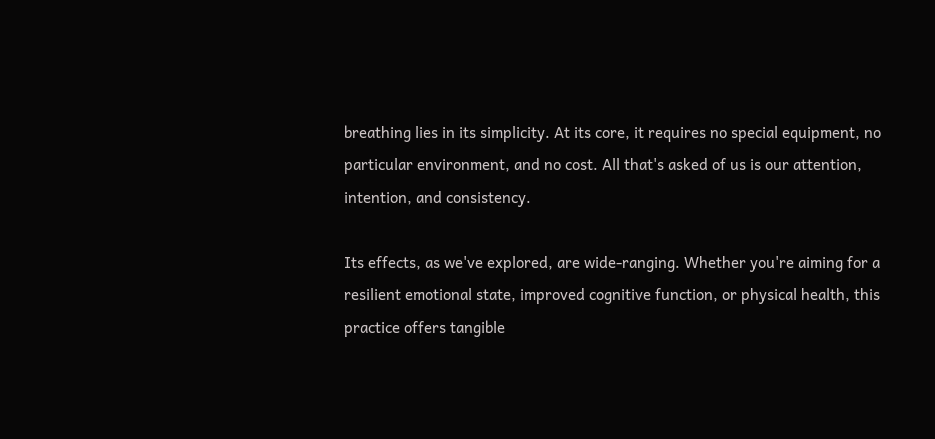breathing lies in its simplicity. At its core, it requires no special equipment, no particular environment, and no cost. All that's asked of us is our attention, intention, and consistency.

Its effects, as we've explored, are wide-ranging. Whether you're aiming for a resilient emotional state, improved cognitive function, or physical health, this practice offers tangible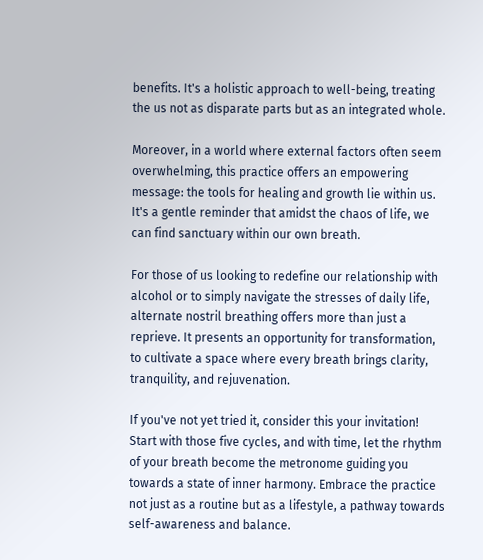benefits. It's a holistic approach to well-being, treating the us not as disparate parts but as an integrated whole.

Moreover, in a world where external factors often seem overwhelming, this practice offers an empowering message: the tools for healing and growth lie within us. It's a gentle reminder that amidst the chaos of life, we can find sanctuary within our own breath.

For those of us looking to redefine our relationship with alcohol or to simply navigate the stresses of daily life, alternate nostril breathing offers more than just a reprieve. It presents an opportunity for transformation, to cultivate a space where every breath brings clarity, tranquility, and rejuvenation.

If you've not yet tried it, consider this your invitation! Start with those five cycles, and with time, let the rhythm of your breath become the metronome guiding you towards a state of inner harmony. Embrace the practice not just as a routine but as a lifestyle, a pathway towards self-awareness and balance.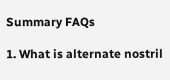Summary FAQs

1. What is alternate nostril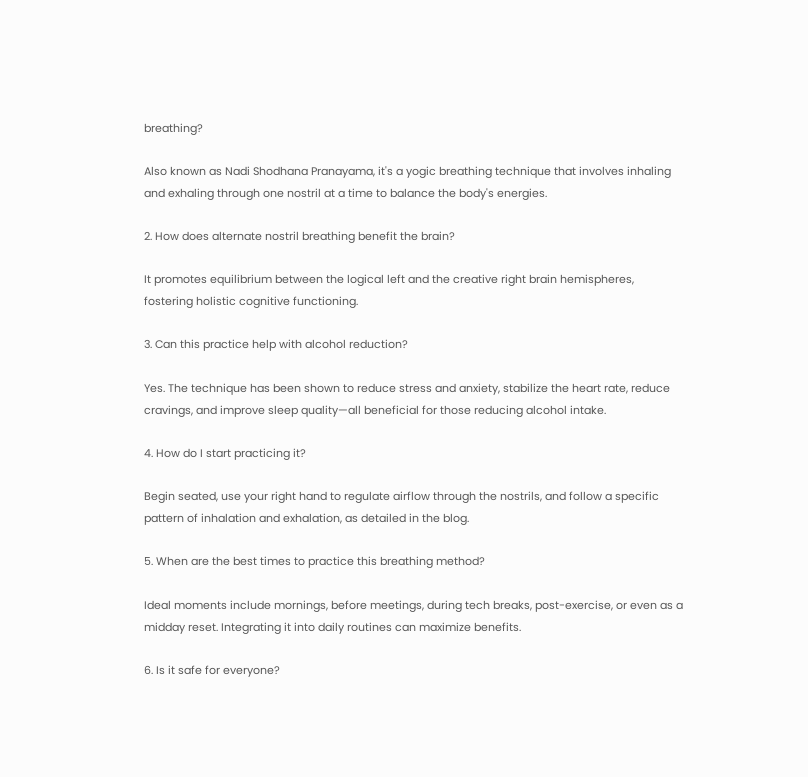breathing?

Also known as Nadi Shodhana Pranayama, it's a yogic breathing technique that involves inhaling and exhaling through one nostril at a time to balance the body's energies.

2. How does alternate nostril breathing benefit the brain?

It promotes equilibrium between the logical left and the creative right brain hemispheres, fostering holistic cognitive functioning.

3. Can this practice help with alcohol reduction?

Yes. The technique has been shown to reduce stress and anxiety, stabilize the heart rate, reduce cravings, and improve sleep quality—all beneficial for those reducing alcohol intake.

4. How do I start practicing it?

Begin seated, use your right hand to regulate airflow through the nostrils, and follow a specific pattern of inhalation and exhalation, as detailed in the blog.

5. When are the best times to practice this breathing method?

Ideal moments include mornings, before meetings, during tech breaks, post-exercise, or even as a midday reset. Integrating it into daily routines can maximize benefits.

6. Is it safe for everyone?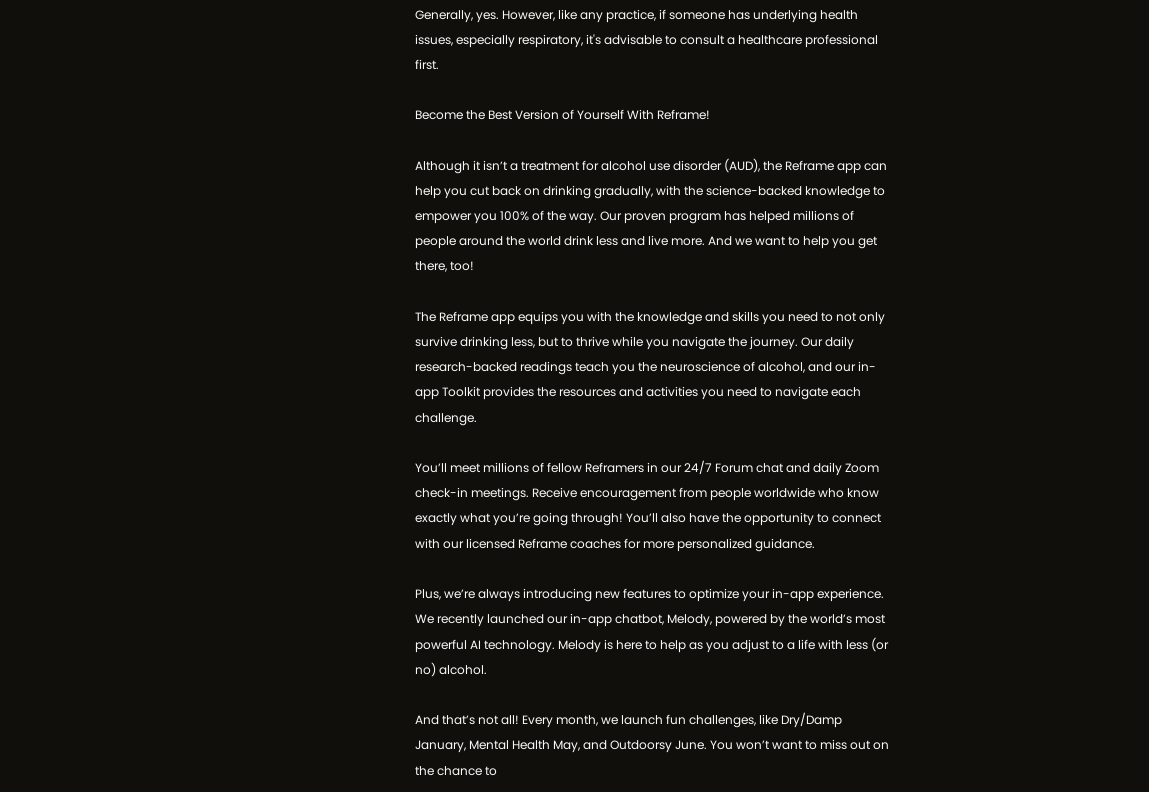Generally, yes. However, like any practice, if someone has underlying health issues, especially respiratory, it's advisable to consult a healthcare professional first.

Become the Best Version of Yourself With Reframe!

Although it isn’t a treatment for alcohol use disorder (AUD), the Reframe app can help you cut back on drinking gradually, with the science-backed knowledge to empower you 100% of the way. Our proven program has helped millions of people around the world drink less and live more. And we want to help you get there, too!

The Reframe app equips you with the knowledge and skills you need to not only survive drinking less, but to thrive while you navigate the journey. Our daily research-backed readings teach you the neuroscience of alcohol, and our in-app Toolkit provides the resources and activities you need to navigate each challenge.

You’ll meet millions of fellow Reframers in our 24/7 Forum chat and daily Zoom check-in meetings. Receive encouragement from people worldwide who know exactly what you’re going through! You’ll also have the opportunity to connect with our licensed Reframe coaches for more personalized guidance.

Plus, we’re always introducing new features to optimize your in-app experience. We recently launched our in-app chatbot, Melody, powered by the world’s most powerful AI technology. Melody is here to help as you adjust to a life with less (or no) alcohol.

And that’s not all! Every month, we launch fun challenges, like Dry/Damp January, Mental Health May, and Outdoorsy June. You won’t want to miss out on the chance to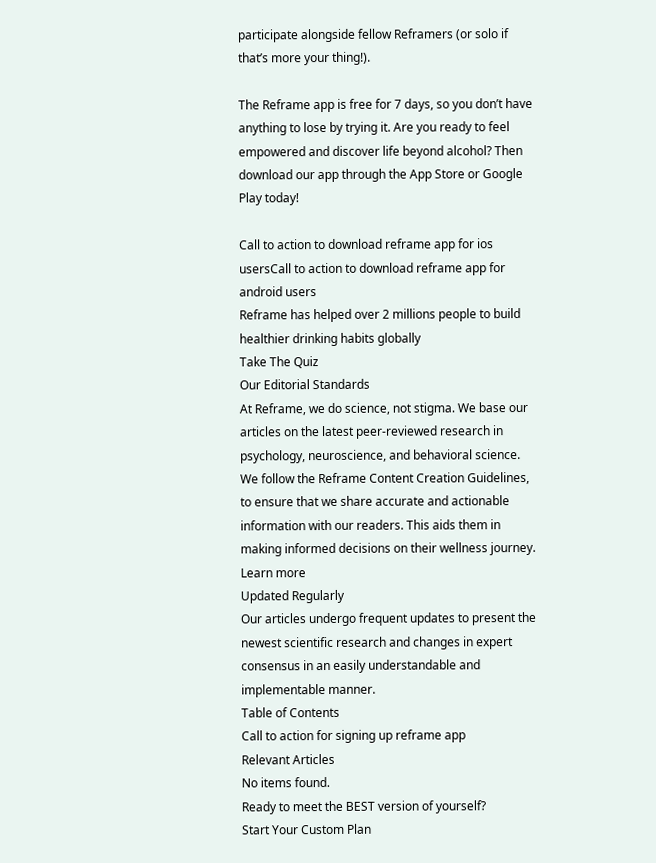participate alongside fellow Reframers (or solo if that’s more your thing!).

The Reframe app is free for 7 days, so you don’t have anything to lose by trying it. Are you ready to feel empowered and discover life beyond alcohol? Then download our app through the App Store or Google Play today!

Call to action to download reframe app for ios usersCall to action to download reframe app for android users
Reframe has helped over 2 millions people to build healthier drinking habits globally
Take The Quiz
Our Editorial Standards
At Reframe, we do science, not stigma. We base our articles on the latest peer-reviewed research in psychology, neuroscience, and behavioral science. We follow the Reframe Content Creation Guidelines, to ensure that we share accurate and actionable information with our readers. This aids them in making informed decisions on their wellness journey.
Learn more
Updated Regularly
Our articles undergo frequent updates to present the newest scientific research and changes in expert consensus in an easily understandable and implementable manner.
Table of Contents
Call to action for signing up reframe app
Relevant Articles
No items found.
Ready to meet the BEST version of yourself?
Start Your Custom Plan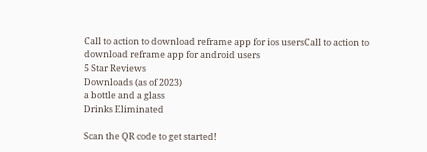Call to action to download reframe app for ios usersCall to action to download reframe app for android users
5 Star Reviews
Downloads (as of 2023)
a bottle and a glass
Drinks Eliminated

Scan the QR code to get started!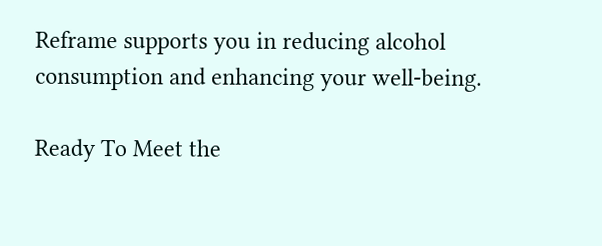Reframe supports you in reducing alcohol consumption and enhancing your well-being.

Ready To Meet the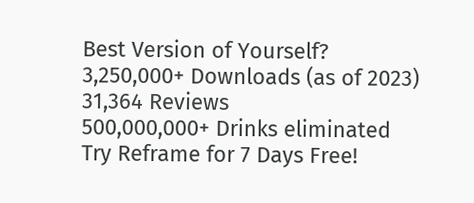Best Version of Yourself?
3,250,000+ Downloads (as of 2023)
31,364 Reviews
500,000,000+ Drinks eliminated
Try Reframe for 7 Days Free!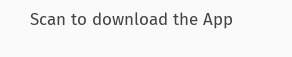Scan to download the App